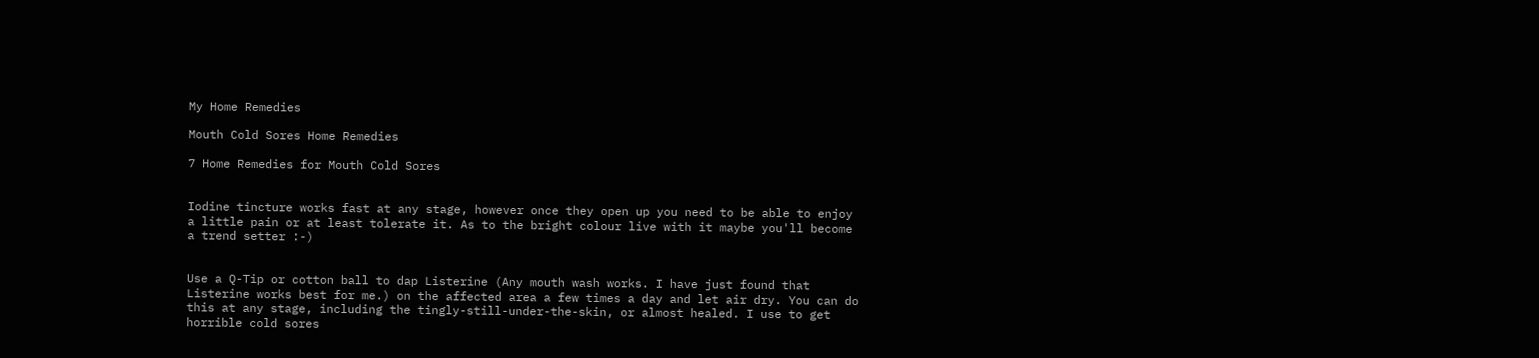My Home Remedies

Mouth Cold Sores Home Remedies

7 Home Remedies for Mouth Cold Sores


Iodine tincture works fast at any stage, however once they open up you need to be able to enjoy a little pain or at least tolerate it. As to the bright colour live with it maybe you'll become a trend setter :-)


Use a Q-Tip or cotton ball to dap Listerine (Any mouth wash works. I have just found that Listerine works best for me.) on the affected area a few times a day and let air dry. You can do this at any stage, including the tingly-still-under-the-skin, or almost healed. I use to get horrible cold sores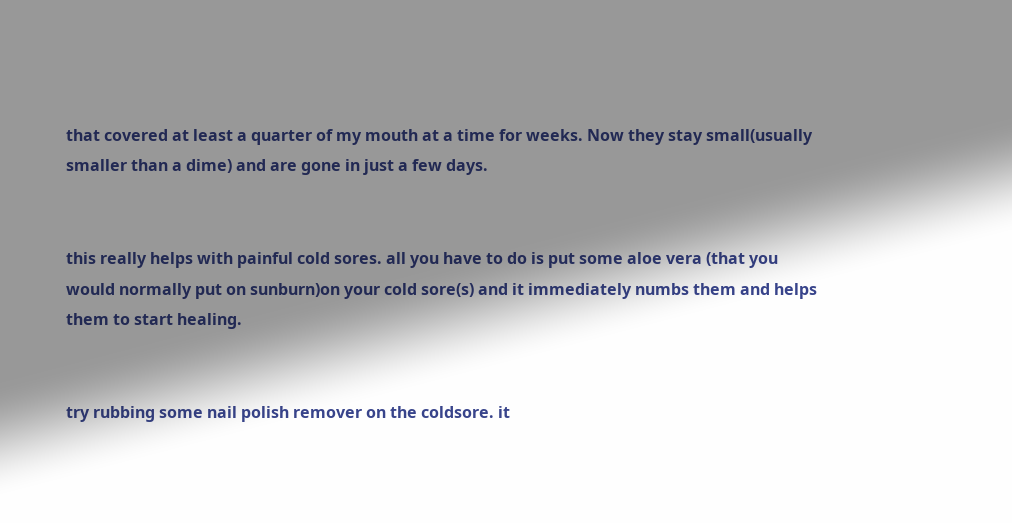that covered at least a quarter of my mouth at a time for weeks. Now they stay small(usually smaller than a dime) and are gone in just a few days.


this really helps with painful cold sores. all you have to do is put some aloe vera (that you would normally put on sunburn)on your cold sore(s) and it immediately numbs them and helps them to start healing.


try rubbing some nail polish remover on the coldsore. it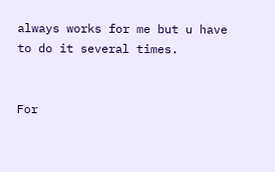always works for me but u have to do it several times.


For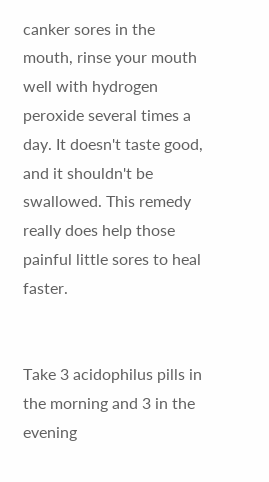canker sores in the mouth, rinse your mouth well with hydrogen peroxide several times a day. It doesn't taste good, and it shouldn't be swallowed. This remedy really does help those painful little sores to heal faster.


Take 3 acidophilus pills in the morning and 3 in the evening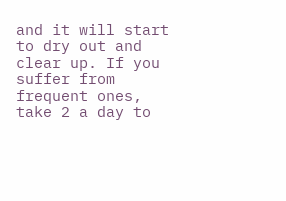and it will start to dry out and clear up. If you suffer from frequent ones, take 2 a day to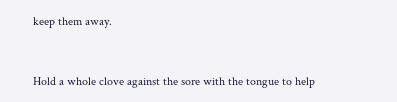keep them away.


Hold a whole clove against the sore with the tongue to help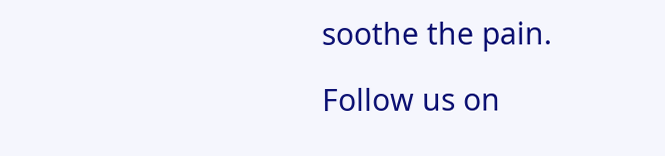soothe the pain.

Follow us on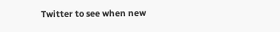Twitter to see when new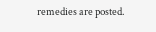remedies are posted.